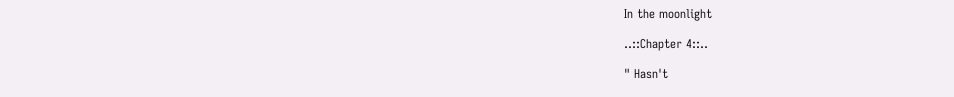In the moonlight

..::Chapter 4::..

" Hasn't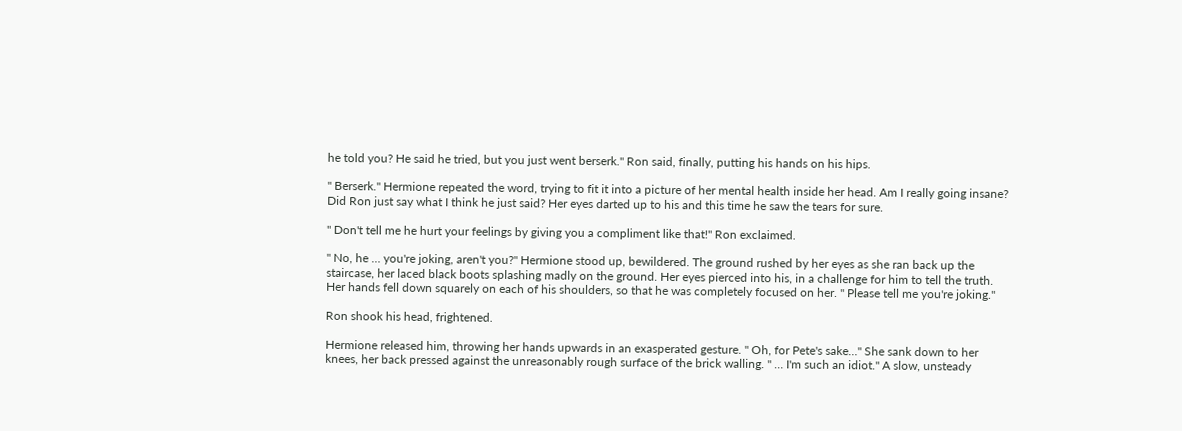he told you? He said he tried, but you just went berserk." Ron said, finally, putting his hands on his hips.

" Berserk." Hermione repeated the word, trying to fit it into a picture of her mental health inside her head. Am I really going insane? Did Ron just say what I think he just said? Her eyes darted up to his and this time he saw the tears for sure.

" Don't tell me he hurt your feelings by giving you a compliment like that!" Ron exclaimed.

" No, he … you're joking, aren't you?" Hermione stood up, bewildered. The ground rushed by her eyes as she ran back up the staircase, her laced black boots splashing madly on the ground. Her eyes pierced into his, in a challenge for him to tell the truth. Her hands fell down squarely on each of his shoulders, so that he was completely focused on her. " Please tell me you're joking."

Ron shook his head, frightened.

Hermione released him, throwing her hands upwards in an exasperated gesture. " Oh, for Pete's sake…" She sank down to her knees, her back pressed against the unreasonably rough surface of the brick walling. " … I'm such an idiot." A slow, unsteady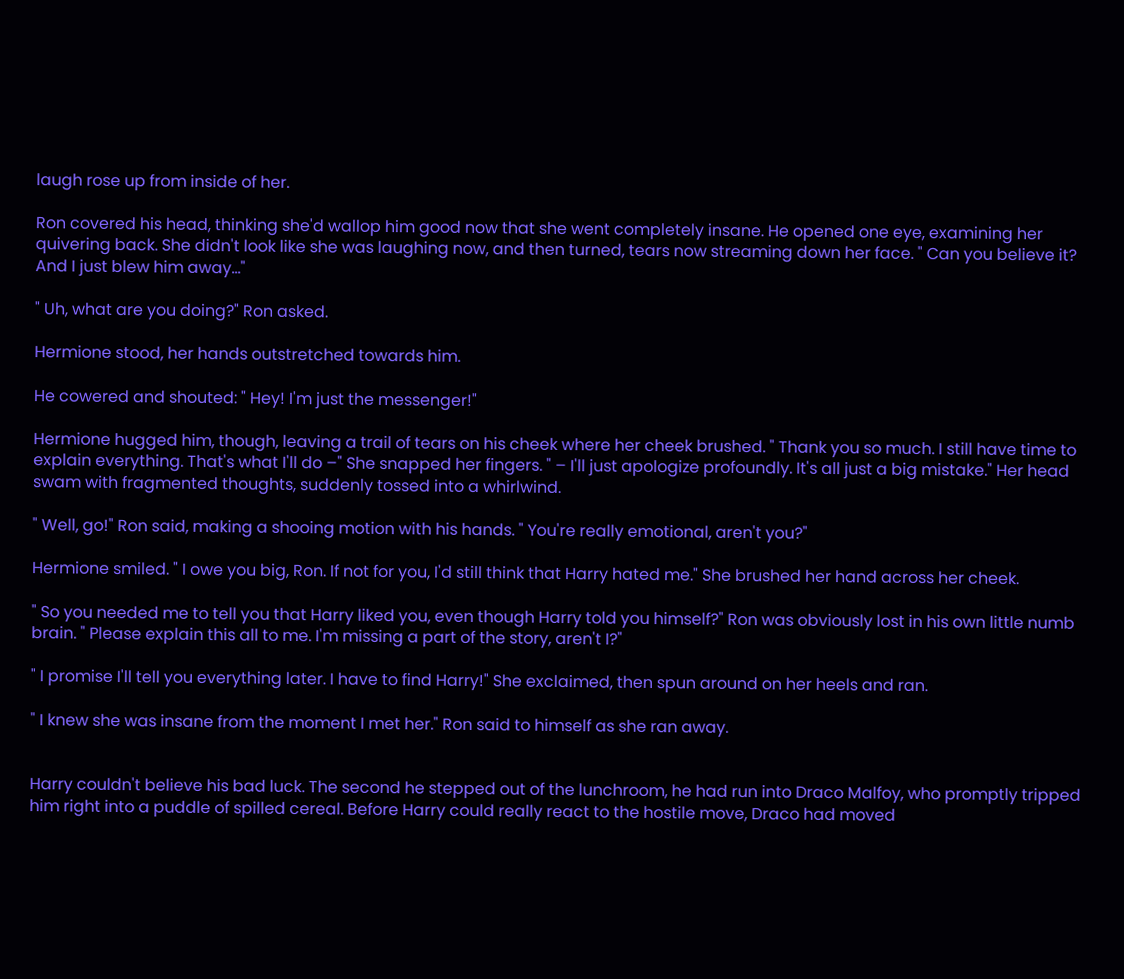laugh rose up from inside of her.

Ron covered his head, thinking she'd wallop him good now that she went completely insane. He opened one eye, examining her quivering back. She didn't look like she was laughing now, and then turned, tears now streaming down her face. " Can you believe it? And I just blew him away…"

" Uh, what are you doing?" Ron asked.

Hermione stood, her hands outstretched towards him.

He cowered and shouted: " Hey! I'm just the messenger!"

Hermione hugged him, though, leaving a trail of tears on his cheek where her cheek brushed. " Thank you so much. I still have time to explain everything. That's what I'll do –" She snapped her fingers. " – I'll just apologize profoundly. It's all just a big mistake." Her head swam with fragmented thoughts, suddenly tossed into a whirlwind.

" Well, go!" Ron said, making a shooing motion with his hands. " You're really emotional, aren't you?"

Hermione smiled. " I owe you big, Ron. If not for you, I'd still think that Harry hated me." She brushed her hand across her cheek.

" So you needed me to tell you that Harry liked you, even though Harry told you himself?" Ron was obviously lost in his own little numb brain. " Please explain this all to me. I'm missing a part of the story, aren't I?"

" I promise I'll tell you everything later. I have to find Harry!" She exclaimed, then spun around on her heels and ran.

" I knew she was insane from the moment I met her." Ron said to himself as she ran away.


Harry couldn't believe his bad luck. The second he stepped out of the lunchroom, he had run into Draco Malfoy, who promptly tripped him right into a puddle of spilled cereal. Before Harry could really react to the hostile move, Draco had moved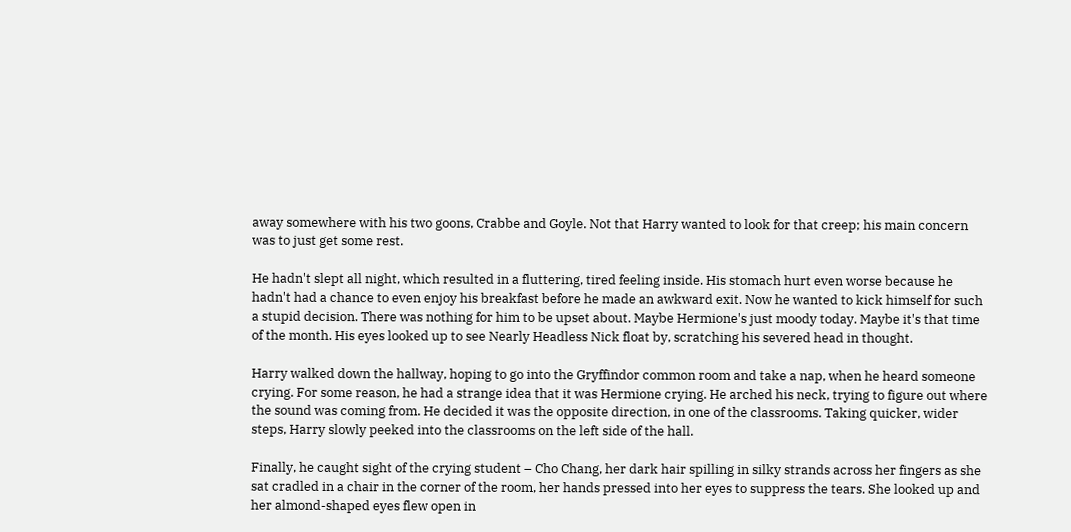away somewhere with his two goons, Crabbe and Goyle. Not that Harry wanted to look for that creep; his main concern was to just get some rest.

He hadn't slept all night, which resulted in a fluttering, tired feeling inside. His stomach hurt even worse because he hadn't had a chance to even enjoy his breakfast before he made an awkward exit. Now he wanted to kick himself for such a stupid decision. There was nothing for him to be upset about. Maybe Hermione's just moody today. Maybe it's that time of the month. His eyes looked up to see Nearly Headless Nick float by, scratching his severed head in thought.

Harry walked down the hallway, hoping to go into the Gryffindor common room and take a nap, when he heard someone crying. For some reason, he had a strange idea that it was Hermione crying. He arched his neck, trying to figure out where the sound was coming from. He decided it was the opposite direction, in one of the classrooms. Taking quicker, wider steps, Harry slowly peeked into the classrooms on the left side of the hall.

Finally, he caught sight of the crying student – Cho Chang, her dark hair spilling in silky strands across her fingers as she sat cradled in a chair in the corner of the room, her hands pressed into her eyes to suppress the tears. She looked up and her almond-shaped eyes flew open in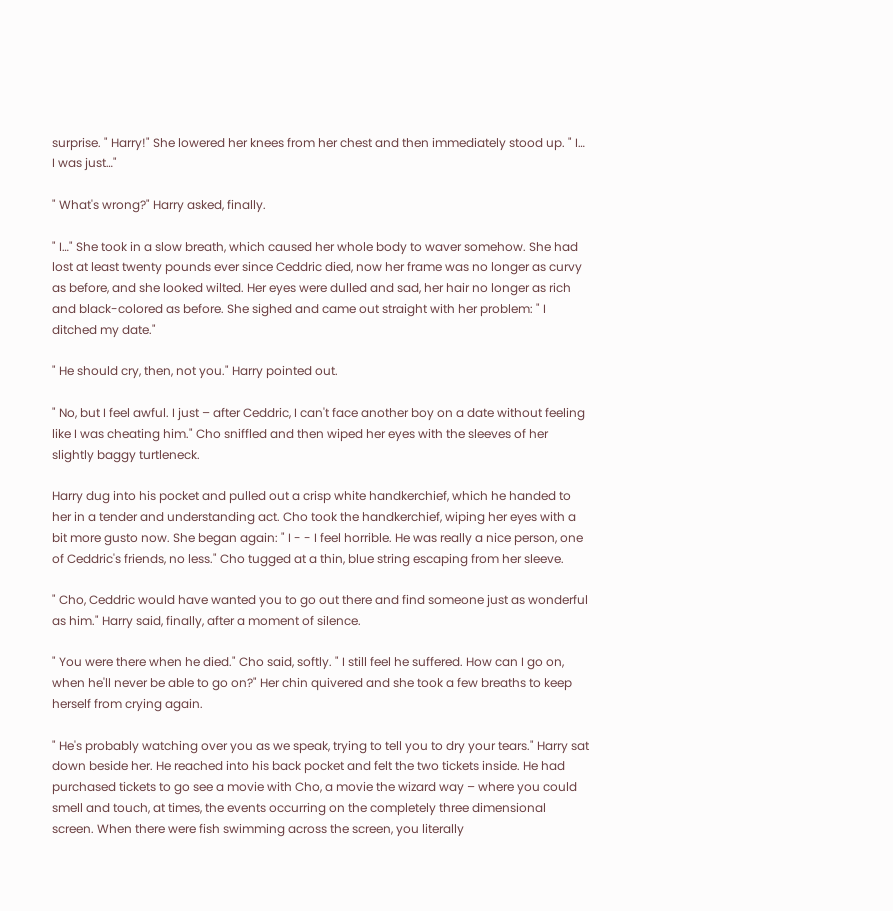surprise. " Harry!" She lowered her knees from her chest and then immediately stood up. " I… I was just…"

" What's wrong?" Harry asked, finally.

" I…" She took in a slow breath, which caused her whole body to waver somehow. She had lost at least twenty pounds ever since Ceddric died, now her frame was no longer as curvy as before, and she looked wilted. Her eyes were dulled and sad, her hair no longer as rich and black-colored as before. She sighed and came out straight with her problem: " I ditched my date."

" He should cry, then, not you." Harry pointed out.

" No, but I feel awful. I just – after Ceddric, I can't face another boy on a date without feeling like I was cheating him." Cho sniffled and then wiped her eyes with the sleeves of her slightly baggy turtleneck.

Harry dug into his pocket and pulled out a crisp white handkerchief, which he handed to her in a tender and understanding act. Cho took the handkerchief, wiping her eyes with a bit more gusto now. She began again: " I - - I feel horrible. He was really a nice person, one of Ceddric's friends, no less." Cho tugged at a thin, blue string escaping from her sleeve.

" Cho, Ceddric would have wanted you to go out there and find someone just as wonderful as him." Harry said, finally, after a moment of silence.

" You were there when he died." Cho said, softly. " I still feel he suffered. How can I go on, when he'll never be able to go on?" Her chin quivered and she took a few breaths to keep herself from crying again.

" He's probably watching over you as we speak, trying to tell you to dry your tears." Harry sat down beside her. He reached into his back pocket and felt the two tickets inside. He had purchased tickets to go see a movie with Cho, a movie the wizard way – where you could smell and touch, at times, the events occurring on the completely three dimensional screen. When there were fish swimming across the screen, you literally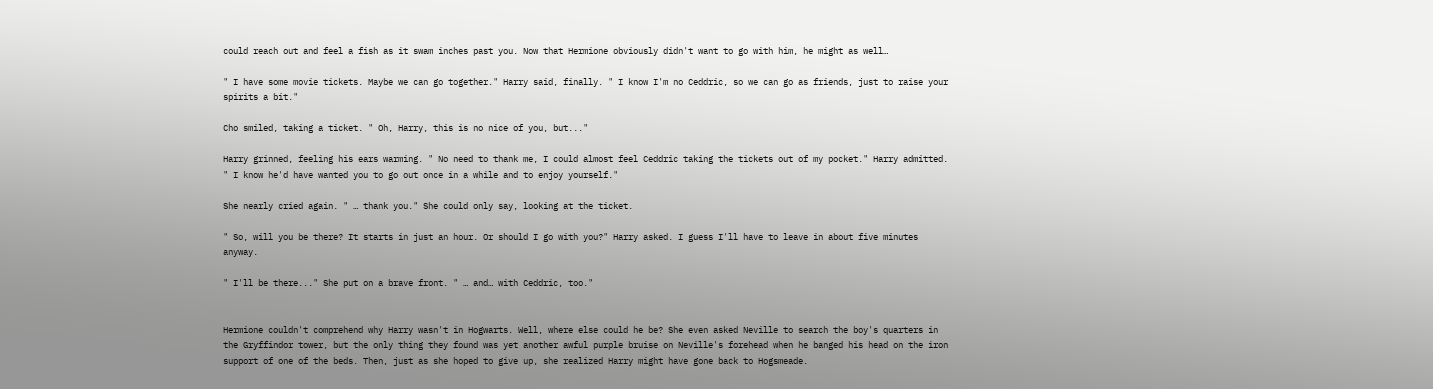could reach out and feel a fish as it swam inches past you. Now that Hermione obviously didn't want to go with him, he might as well…

" I have some movie tickets. Maybe we can go together." Harry said, finally. " I know I'm no Ceddric, so we can go as friends, just to raise your spirits a bit."

Cho smiled, taking a ticket. " Oh, Harry, this is no nice of you, but..."

Harry grinned, feeling his ears warming. " No need to thank me, I could almost feel Ceddric taking the tickets out of my pocket." Harry admitted. " I know he'd have wanted you to go out once in a while and to enjoy yourself."

She nearly cried again. " … thank you." She could only say, looking at the ticket.

" So, will you be there? It starts in just an hour. Or should I go with you?" Harry asked. I guess I'll have to leave in about five minutes anyway.

" I'll be there..." She put on a brave front. " … and… with Ceddric, too."


Hermione couldn't comprehend why Harry wasn't in Hogwarts. Well, where else could he be? She even asked Neville to search the boy's quarters in the Gryffindor tower, but the only thing they found was yet another awful purple bruise on Neville's forehead when he banged his head on the iron support of one of the beds. Then, just as she hoped to give up, she realized Harry might have gone back to Hogsmeade.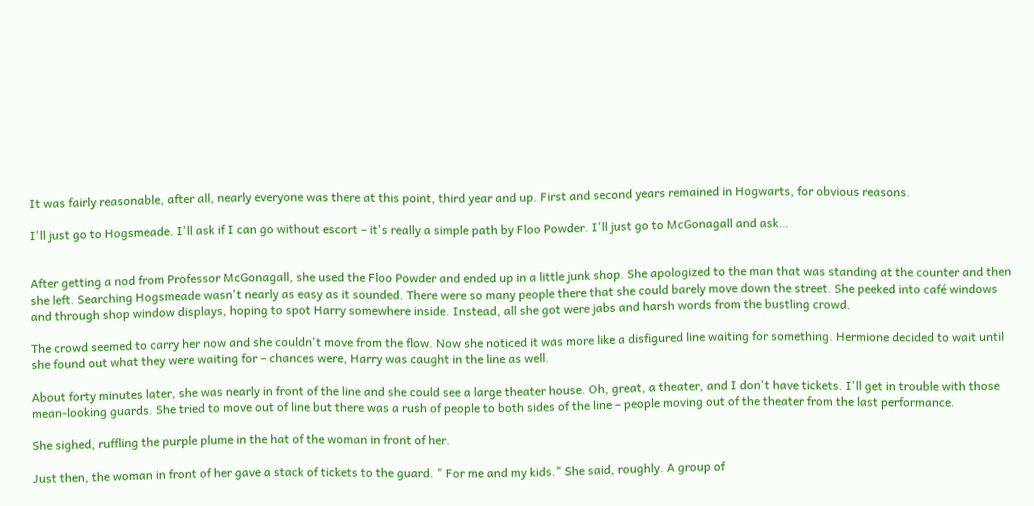It was fairly reasonable, after all, nearly everyone was there at this point, third year and up. First and second years remained in Hogwarts, for obvious reasons.

I'll just go to Hogsmeade. I'll ask if I can go without escort – it's really a simple path by Floo Powder. I'll just go to McGonagall and ask…


After getting a nod from Professor McGonagall, she used the Floo Powder and ended up in a little junk shop. She apologized to the man that was standing at the counter and then she left. Searching Hogsmeade wasn't nearly as easy as it sounded. There were so many people there that she could barely move down the street. She peeked into café windows and through shop window displays, hoping to spot Harry somewhere inside. Instead, all she got were jabs and harsh words from the bustling crowd.

The crowd seemed to carry her now and she couldn't move from the flow. Now she noticed it was more like a disfigured line waiting for something. Hermione decided to wait until she found out what they were waiting for – chances were, Harry was caught in the line as well.

About forty minutes later, she was nearly in front of the line and she could see a large theater house. Oh, great, a theater, and I don't have tickets. I'll get in trouble with those mean-looking guards. She tried to move out of line but there was a rush of people to both sides of the line – people moving out of the theater from the last performance.

She sighed, ruffling the purple plume in the hat of the woman in front of her.

Just then, the woman in front of her gave a stack of tickets to the guard. " For me and my kids." She said, roughly. A group of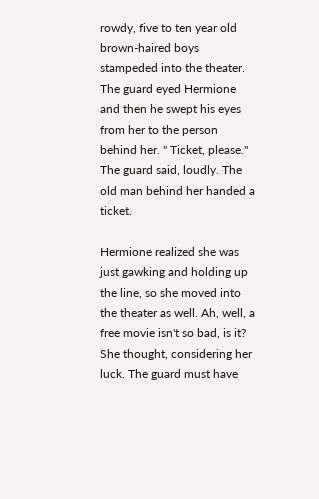rowdy, five to ten year old brown-haired boys stampeded into the theater. The guard eyed Hermione and then he swept his eyes from her to the person behind her. " Ticket, please." The guard said, loudly. The old man behind her handed a ticket.

Hermione realized she was just gawking and holding up the line, so she moved into the theater as well. Ah, well, a free movie isn't so bad, is it? She thought, considering her luck. The guard must have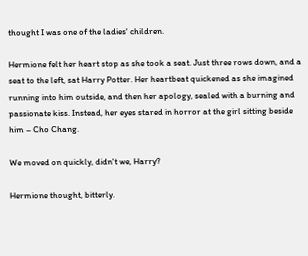thought I was one of the ladies' children.

Hermione felt her heart stop as she took a seat. Just three rows down, and a seat to the left, sat Harry Potter. Her heartbeat quickened as she imagined running into him outside, and then her apology, sealed with a burning and passionate kiss. Instead, her eyes stared in horror at the girl sitting beside him – Cho Chang.

We moved on quickly, didn't we, Harry?

Hermione thought, bitterly.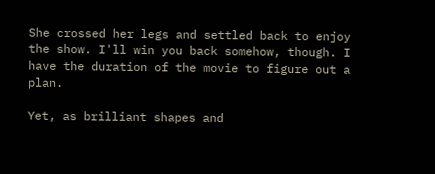She crossed her legs and settled back to enjoy the show. I'll win you back somehow, though. I have the duration of the movie to figure out a plan.

Yet, as brilliant shapes and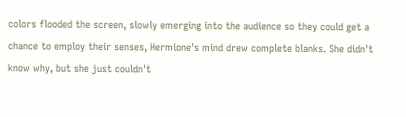colors flooded the screen, slowly emerging into the audience so they could get a chance to employ their senses, Hermione's mind drew complete blanks. She didn't know why, but she just couldn't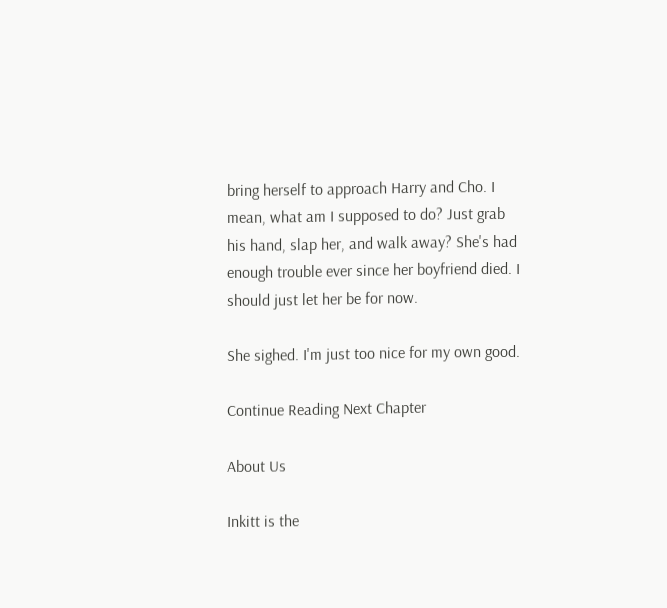bring herself to approach Harry and Cho. I mean, what am I supposed to do? Just grab his hand, slap her, and walk away? She's had enough trouble ever since her boyfriend died. I should just let her be for now.

She sighed. I'm just too nice for my own good.

Continue Reading Next Chapter

About Us

Inkitt is the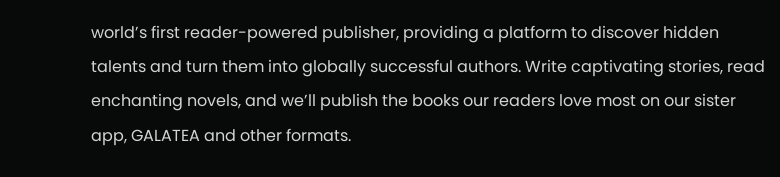world’s first reader-powered publisher, providing a platform to discover hidden talents and turn them into globally successful authors. Write captivating stories, read enchanting novels, and we’ll publish the books our readers love most on our sister app, GALATEA and other formats.